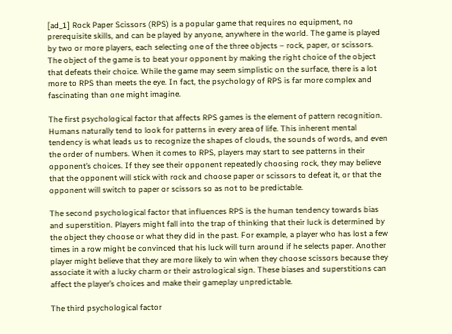[ad_1] Rock Paper Scissors (RPS) is a popular game that requires no equipment, no prerequisite skills, and can be played by anyone, anywhere in the world. The game is played by two or more players, each selecting one of the three objects – rock, paper, or scissors. The object of the game is to beat your opponent by making the right choice of the object that defeats their choice. While the game may seem simplistic on the surface, there is a lot more to RPS than meets the eye. In fact, the psychology of RPS is far more complex and fascinating than one might imagine.

The first psychological factor that affects RPS games is the element of pattern recognition. Humans naturally tend to look for patterns in every area of life. This inherent mental tendency is what leads us to recognize the shapes of clouds, the sounds of words, and even the order of numbers. When it comes to RPS, players may start to see patterns in their opponent’s choices. If they see their opponent repeatedly choosing rock, they may believe that the opponent will stick with rock and choose paper or scissors to defeat it, or that the opponent will switch to paper or scissors so as not to be predictable.

The second psychological factor that influences RPS is the human tendency towards bias and superstition. Players might fall into the trap of thinking that their luck is determined by the object they choose or what they did in the past. For example, a player who has lost a few times in a row might be convinced that his luck will turn around if he selects paper. Another player might believe that they are more likely to win when they choose scissors because they associate it with a lucky charm or their astrological sign. These biases and superstitions can affect the player’s choices and make their gameplay unpredictable.

The third psychological factor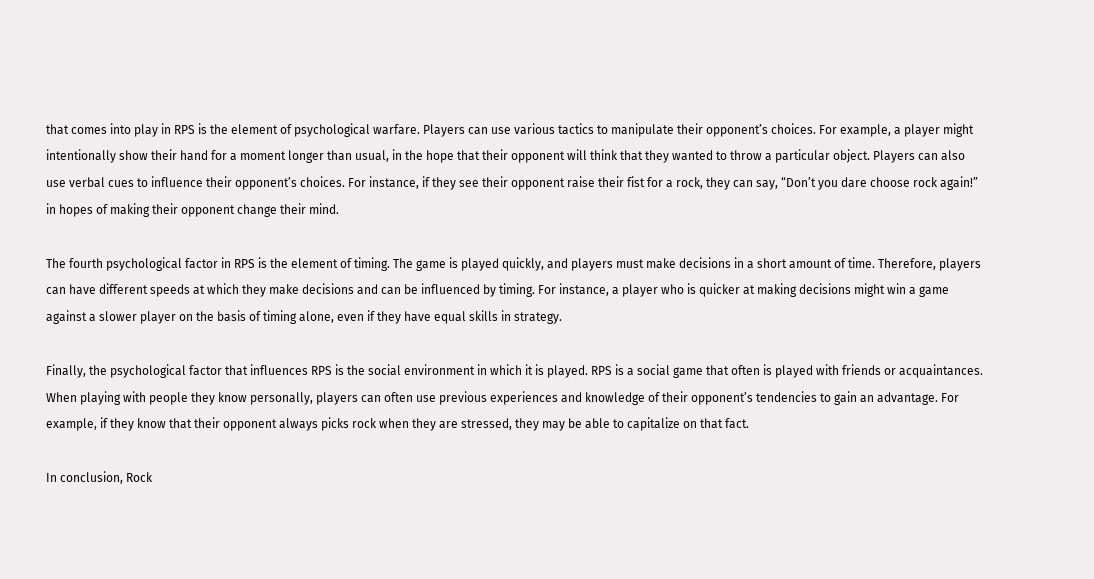that comes into play in RPS is the element of psychological warfare. Players can use various tactics to manipulate their opponent’s choices. For example, a player might intentionally show their hand for a moment longer than usual, in the hope that their opponent will think that they wanted to throw a particular object. Players can also use verbal cues to influence their opponent’s choices. For instance, if they see their opponent raise their fist for a rock, they can say, “Don’t you dare choose rock again!” in hopes of making their opponent change their mind.

The fourth psychological factor in RPS is the element of timing. The game is played quickly, and players must make decisions in a short amount of time. Therefore, players can have different speeds at which they make decisions and can be influenced by timing. For instance, a player who is quicker at making decisions might win a game against a slower player on the basis of timing alone, even if they have equal skills in strategy.

Finally, the psychological factor that influences RPS is the social environment in which it is played. RPS is a social game that often is played with friends or acquaintances. When playing with people they know personally, players can often use previous experiences and knowledge of their opponent’s tendencies to gain an advantage. For example, if they know that their opponent always picks rock when they are stressed, they may be able to capitalize on that fact.

In conclusion, Rock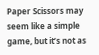Paper Scissors may seem like a simple game, but it’s not as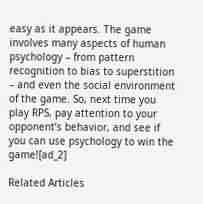easy as it appears. The game involves many aspects of human psychology – from pattern recognition to bias to superstition – and even the social environment of the game. So, next time you play RPS, pay attention to your opponent’s behavior, and see if you can use psychology to win the game![ad_2]

Related Articles